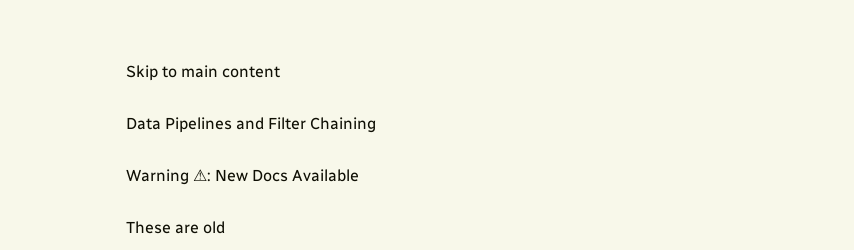Skip to main content

Data Pipelines and Filter Chaining

Warning ⚠: New Docs Available

These are old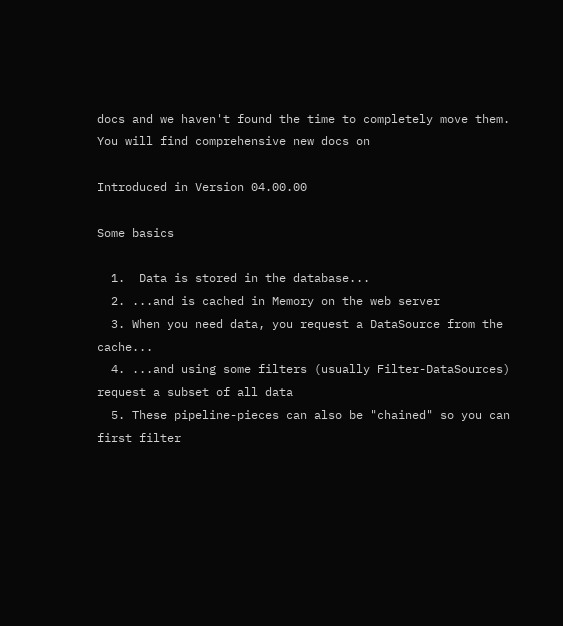docs and we haven't found the time to completely move them. You will find comprehensive new docs on

Introduced in Version 04.00.00

Some basics

  1.  Data is stored in the database...
  2. ...and is cached in Memory on the web server
  3. When you need data, you request a DataSource from the cache...
  4. ...and using some filters (usually Filter-DataSources) request a subset of all data
  5. These pipeline-pieces can also be "chained" so you can first filter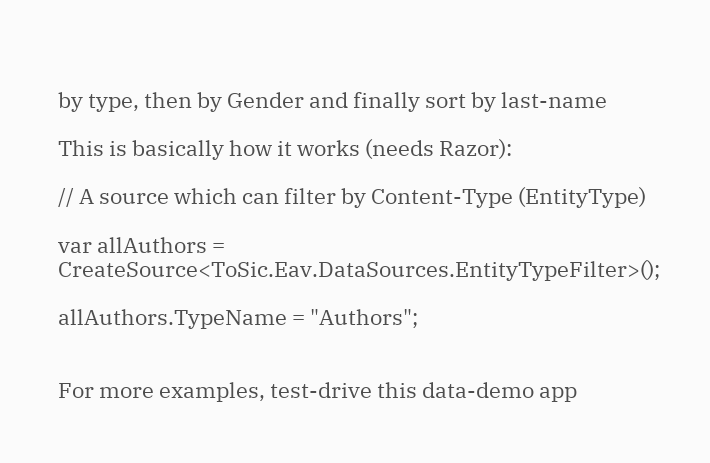by type, then by Gender and finally sort by last-name

This is basically how it works (needs Razor):

// A source which can filter by Content-Type (EntityType)

var allAuthors = CreateSource<ToSic.Eav.DataSources.EntityTypeFilter>();

allAuthors.TypeName = "Authors";


For more examples, test-drive this data-demo app